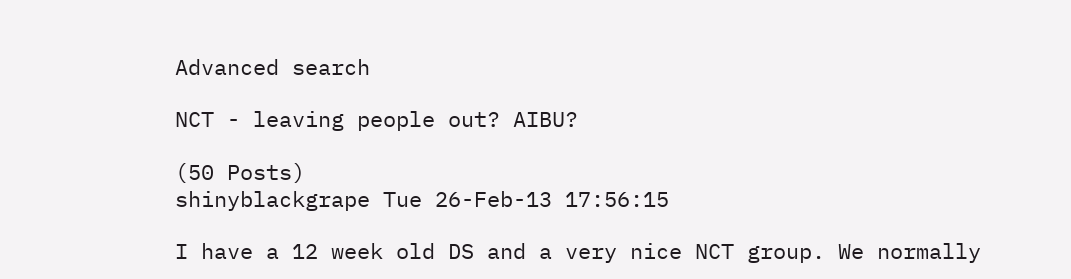Advanced search

NCT - leaving people out? AIBU?

(50 Posts)
shinyblackgrape Tue 26-Feb-13 17:56:15

I have a 12 week old DS and a very nice NCT group. We normally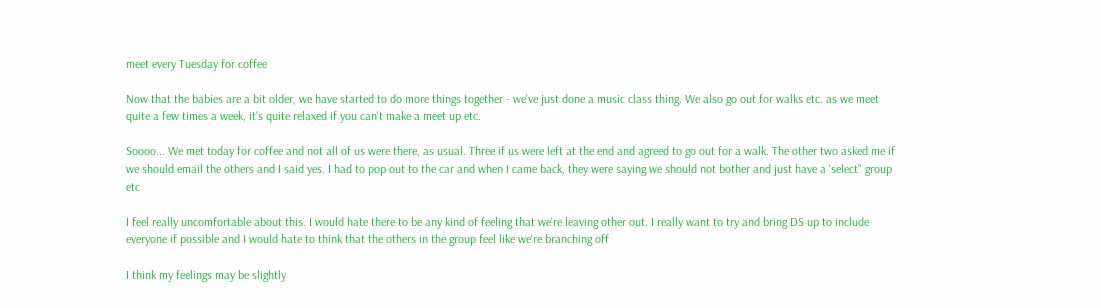meet every Tuesday for coffee

Now that the babies are a bit older, we have started to do more things together - we've just done a music class thing. We also go out for walks etc. as we meet quite a few times a week, it's quite relaxed if you can't make a meet up etc.

Soooo... We met today for coffee and not all of us were there, as usual. Three if us were left at the end and agreed to go out for a walk. The other two asked me if we should email the others and I said yes. I had to pop out to the car and when I came back, they were saying we should not bother and just have a 'select" group etc

I feel really uncomfortable about this. I would hate there to be any kind of feeling that we're leaving other out. I really want to try and bring DS up to include everyone if possible and I would hate to think that the others in the group feel like we're branching off

I think my feelings may be slightly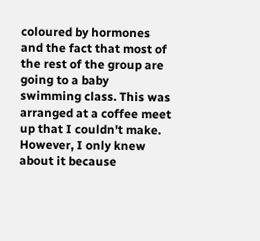coloured by hormones and the fact that most of the rest of the group are going to a baby swimming class. This was arranged at a coffee meet up that I couldn't make. However, I only knew about it because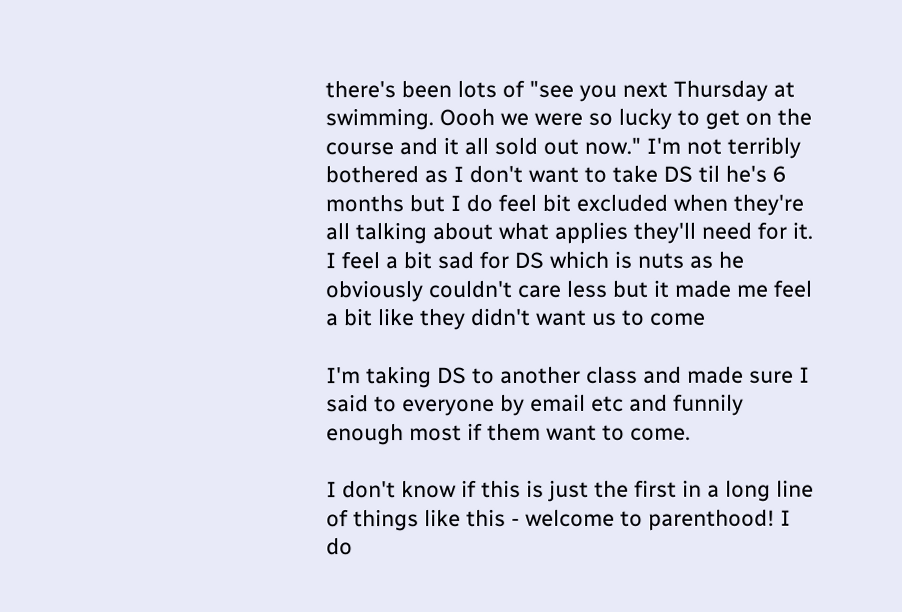there's been lots of "see you next Thursday at swimming. Oooh we were so lucky to get on the course and it all sold out now." I'm not terribly bothered as I don't want to take DS til he's 6 months but I do feel bit excluded when they're all talking about what applies they'll need for it. I feel a bit sad for DS which is nuts as he obviously couldn't care less but it made me feel a bit like they didn't want us to come

I'm taking DS to another class and made sure I said to everyone by email etc and funnily enough most if them want to come.

I don't know if this is just the first in a long line of things like this - welcome to parenthood! I do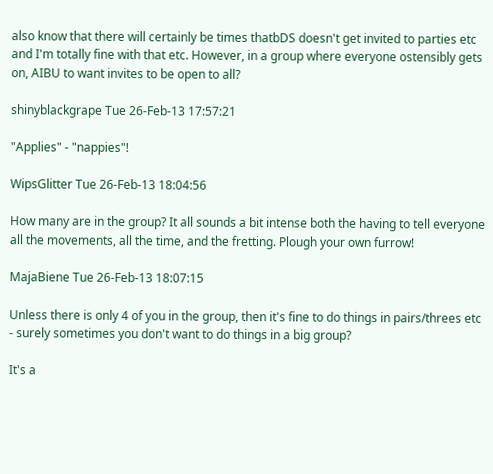also know that there will certainly be times thatbDS doesn't get invited to parties etc and I'm totally fine with that etc. However, in a group where everyone ostensibly gets on, AIBU to want invites to be open to all?

shinyblackgrape Tue 26-Feb-13 17:57:21

"Applies" - "nappies"!

WipsGlitter Tue 26-Feb-13 18:04:56

How many are in the group? It all sounds a bit intense both the having to tell everyone all the movements, all the time, and the fretting. Plough your own furrow!

MajaBiene Tue 26-Feb-13 18:07:15

Unless there is only 4 of you in the group, then it's fine to do things in pairs/threes etc - surely sometimes you don't want to do things in a big group?

It's a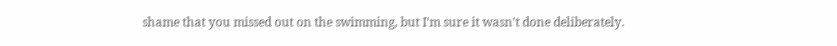shame that you missed out on the swimming, but I'm sure it wasn't done deliberately.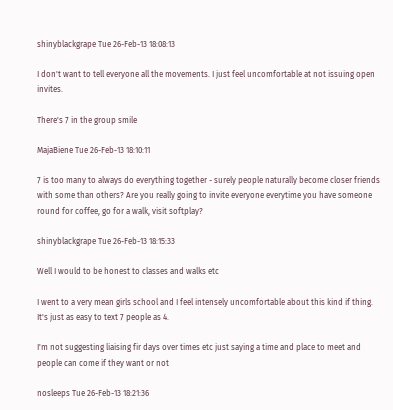shinyblackgrape Tue 26-Feb-13 18:08:13

I don't want to tell everyone all the movements. I just feel uncomfortable at not issuing open invites.

There's 7 in the group smile

MajaBiene Tue 26-Feb-13 18:10:11

7 is too many to always do everything together - surely people naturally become closer friends with some than others? Are you really going to invite everyone everytime you have someone round for coffee, go for a walk, visit softplay?

shinyblackgrape Tue 26-Feb-13 18:15:33

Well I would to be honest to classes and walks etc

I went to a very mean girls school and I feel intensely uncomfortable about this kind if thing. It's just as easy to text 7 people as 4.

I'm not suggesting liaising fir days over times etc just saying a time and place to meet and people can come if they want or not

nosleeps Tue 26-Feb-13 18:21:36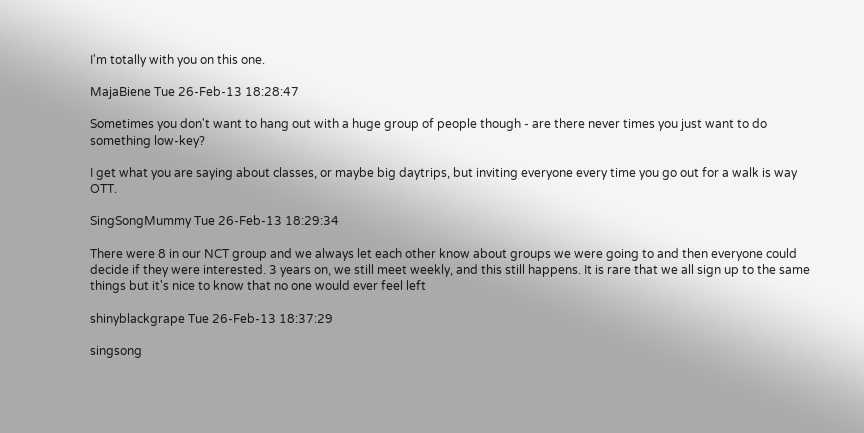I'm totally with you on this one.

MajaBiene Tue 26-Feb-13 18:28:47

Sometimes you don't want to hang out with a huge group of people though - are there never times you just want to do something low-key?

I get what you are saying about classes, or maybe big daytrips, but inviting everyone every time you go out for a walk is way OTT.

SingSongMummy Tue 26-Feb-13 18:29:34

There were 8 in our NCT group and we always let each other know about groups we were going to and then everyone could decide if they were interested. 3 years on, we still meet weekly, and this still happens. It is rare that we all sign up to the same things but it's nice to know that no one would ever feel left

shinyblackgrape Tue 26-Feb-13 18:37:29

singsong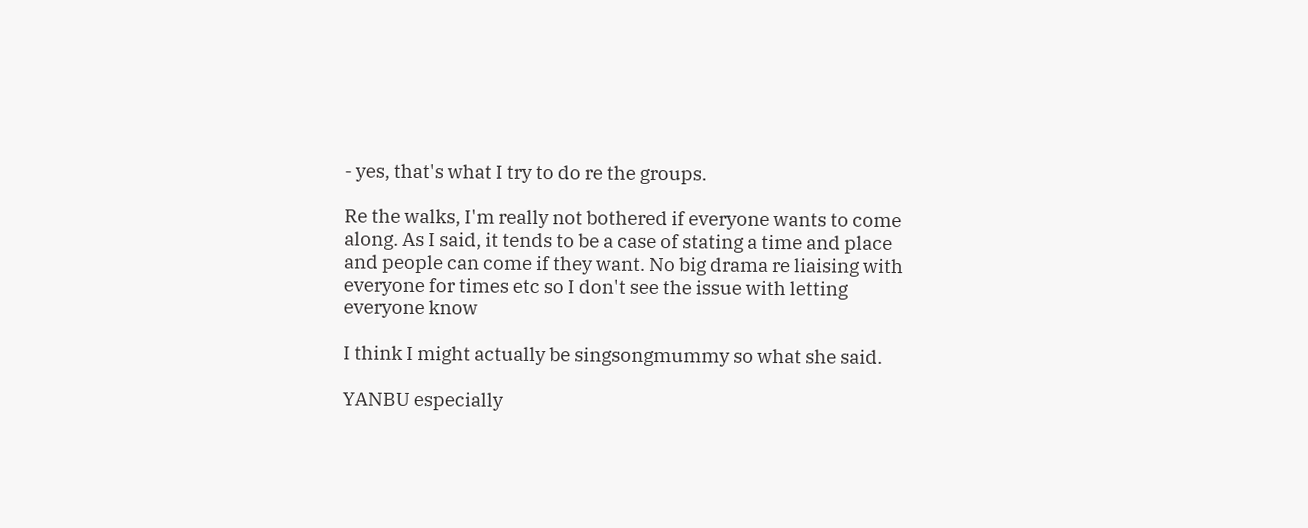- yes, that's what I try to do re the groups.

Re the walks, I'm really not bothered if everyone wants to come along. As I said, it tends to be a case of stating a time and place and people can come if they want. No big drama re liaising with everyone for times etc so I don't see the issue with letting everyone know

I think I might actually be singsongmummy so what she said.

YANBU especially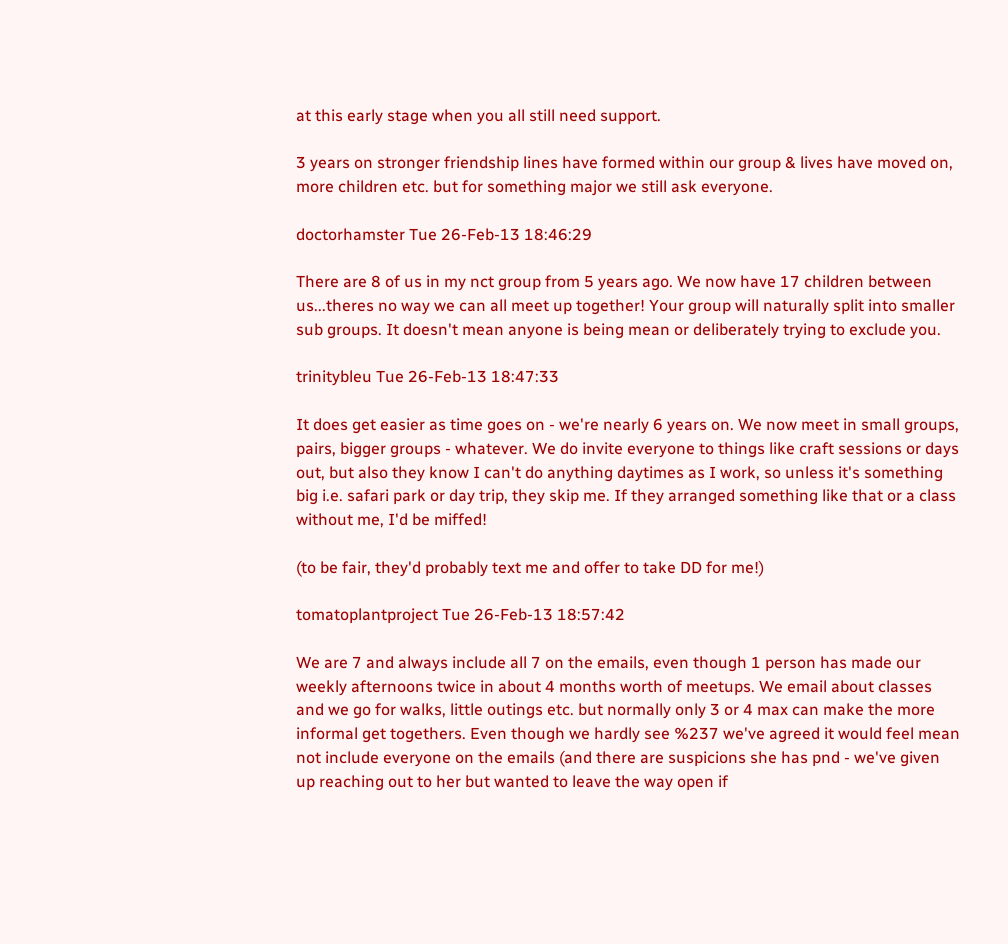at this early stage when you all still need support.

3 years on stronger friendship lines have formed within our group & lives have moved on, more children etc. but for something major we still ask everyone.

doctorhamster Tue 26-Feb-13 18:46:29

There are 8 of us in my nct group from 5 years ago. We now have 17 children between us...theres no way we can all meet up together! Your group will naturally split into smaller sub groups. It doesn't mean anyone is being mean or deliberately trying to exclude you.

trinitybleu Tue 26-Feb-13 18:47:33

It does get easier as time goes on - we're nearly 6 years on. We now meet in small groups, pairs, bigger groups - whatever. We do invite everyone to things like craft sessions or days out, but also they know I can't do anything daytimes as I work, so unless it's something big i.e. safari park or day trip, they skip me. If they arranged something like that or a class without me, I'd be miffed!

(to be fair, they'd probably text me and offer to take DD for me!)

tomatoplantproject Tue 26-Feb-13 18:57:42

We are 7 and always include all 7 on the emails, even though 1 person has made our weekly afternoons twice in about 4 months worth of meetups. We email about classes and we go for walks, little outings etc. but normally only 3 or 4 max can make the more informal get togethers. Even though we hardly see %237 we've agreed it would feel mean not include everyone on the emails (and there are suspicions she has pnd - we've given up reaching out to her but wanted to leave the way open if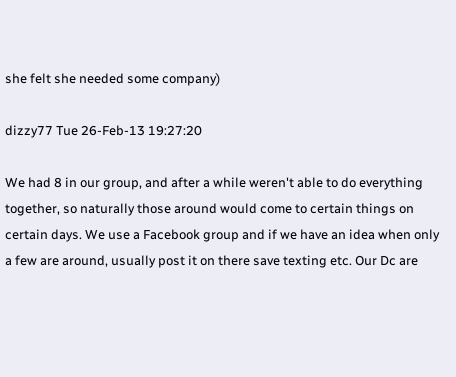she felt she needed some company)

dizzy77 Tue 26-Feb-13 19:27:20

We had 8 in our group, and after a while weren't able to do everything together, so naturally those around would come to certain things on certain days. We use a Facebook group and if we have an idea when only a few are around, usually post it on there save texting etc. Our Dc are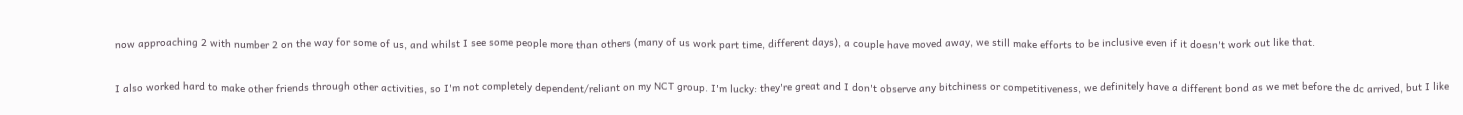now approaching 2 with number 2 on the way for some of us, and whilst I see some people more than others (many of us work part time, different days), a couple have moved away, we still make efforts to be inclusive even if it doesn't work out like that.

I also worked hard to make other friends through other activities, so I'm not completely dependent/reliant on my NCT group. I'm lucky: they're great and I don't observe any bitchiness or competitiveness, we definitely have a different bond as we met before the dc arrived, but I like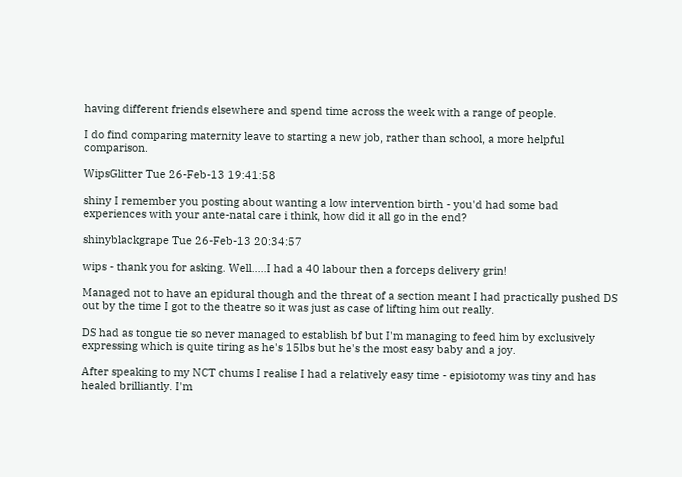having different friends elsewhere and spend time across the week with a range of people.

I do find comparing maternity leave to starting a new job, rather than school, a more helpful comparison.

WipsGlitter Tue 26-Feb-13 19:41:58

shiny I remember you posting about wanting a low intervention birth - you'd had some bad experiences with your ante-natal care i think, how did it all go in the end?

shinyblackgrape Tue 26-Feb-13 20:34:57

wips - thank you for asking. Well.....I had a 40 labour then a forceps delivery grin!

Managed not to have an epidural though and the threat of a section meant I had practically pushed DS out by the time I got to the theatre so it was just as case of lifting him out really.

DS had as tongue tie so never managed to establish bf but I'm managing to feed him by exclusively expressing which is quite tiring as he's 15lbs but he's the most easy baby and a joy.

After speaking to my NCT chums I realise I had a relatively easy time - episiotomy was tiny and has healed brilliantly. I'm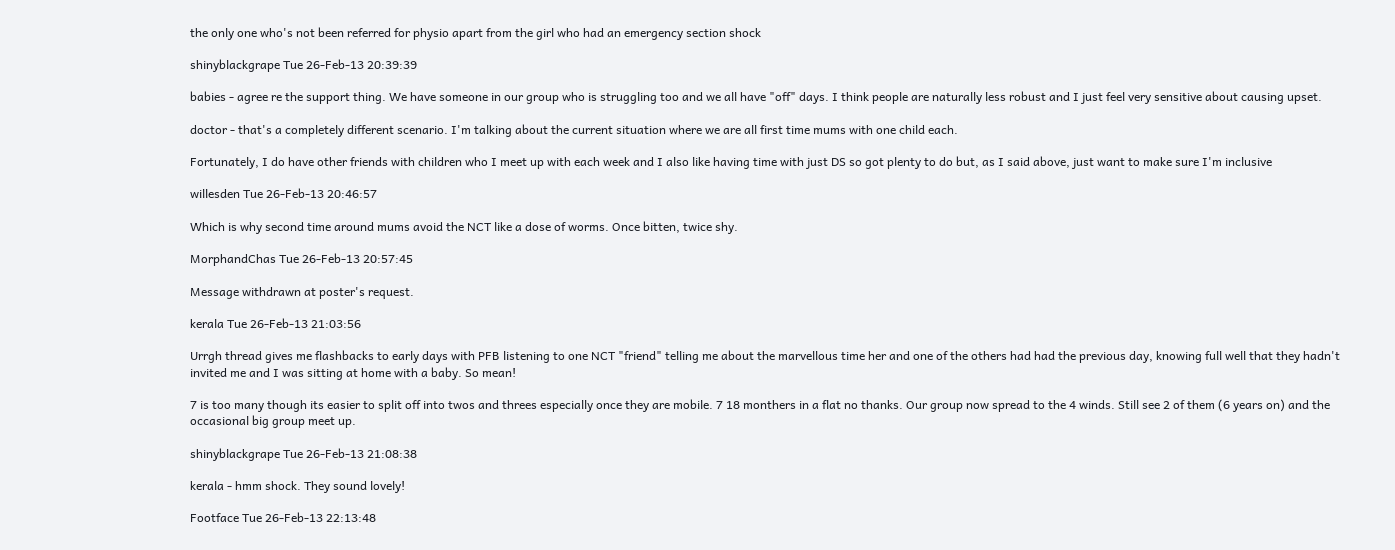the only one who's not been referred for physio apart from the girl who had an emergency section shock

shinyblackgrape Tue 26-Feb-13 20:39:39

babies - agree re the support thing. We have someone in our group who is struggling too and we all have "off" days. I think people are naturally less robust and I just feel very sensitive about causing upset.

doctor - that's a completely different scenario. I'm talking about the current situation where we are all first time mums with one child each.

Fortunately, I do have other friends with children who I meet up with each week and I also like having time with just DS so got plenty to do but, as I said above, just want to make sure I'm inclusive

willesden Tue 26-Feb-13 20:46:57

Which is why second time around mums avoid the NCT like a dose of worms. Once bitten, twice shy.

MorphandChas Tue 26-Feb-13 20:57:45

Message withdrawn at poster's request.

kerala Tue 26-Feb-13 21:03:56

Urrgh thread gives me flashbacks to early days with PFB listening to one NCT "friend" telling me about the marvellous time her and one of the others had had the previous day, knowing full well that they hadn't invited me and I was sitting at home with a baby. So mean!

7 is too many though its easier to split off into twos and threes especially once they are mobile. 7 18 monthers in a flat no thanks. Our group now spread to the 4 winds. Still see 2 of them (6 years on) and the occasional big group meet up.

shinyblackgrape Tue 26-Feb-13 21:08:38

kerala - hmm shock. They sound lovely!

Footface Tue 26-Feb-13 22:13:48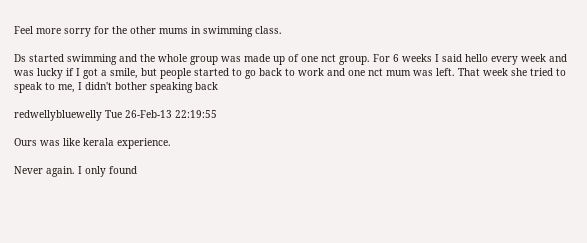Feel more sorry for the other mums in swimming class.

Ds started swimming and the whole group was made up of one nct group. For 6 weeks I said hello every week and was lucky if I got a smile, but people started to go back to work and one nct mum was left. That week she tried to speak to me, I didn't bother speaking back

redwellybluewelly Tue 26-Feb-13 22:19:55

Ours was like kerala experience.

Never again. I only found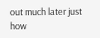out much later just how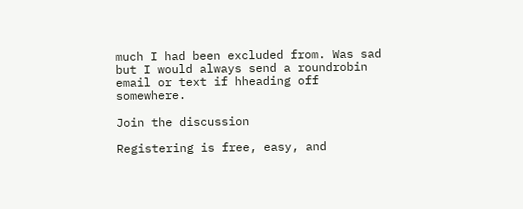much I had been excluded from. Was sad but I would always send a roundrobin email or text if hheading off somewhere.

Join the discussion

Registering is free, easy, and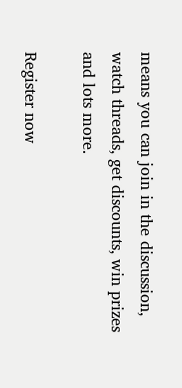means you can join in the discussion, watch threads, get discounts, win prizes and lots more.

Register now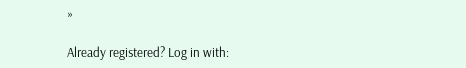»

Already registered? Log in with: